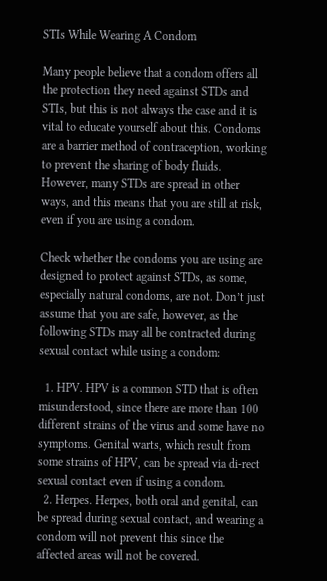STIs While Wearing A Condom

Many people believe that a condom offers all the protection they need against STDs and STIs, but this is not always the case and it is vital to educate yourself about this. Condoms are a barrier method of contraception, working to prevent the sharing of body fluids. However, many STDs are spread in other ways, and this means that you are still at risk, even if you are using a condom.

Check whether the condoms you are using are designed to protect against STDs, as some, especially natural condoms, are not. Don’t just assume that you are safe, however, as the following STDs may all be contracted during sexual contact while using a condom:

  1. HPV. HPV is a common STD that is often misunderstood, since there are more than 100 different strains of the virus and some have no symptoms. Genital warts, which result from some strains of HPV, can be spread via di-rect sexual contact even if using a condom.
  2. Herpes. Herpes, both oral and genital, can be spread during sexual contact, and wearing a condom will not prevent this since the affected areas will not be covered.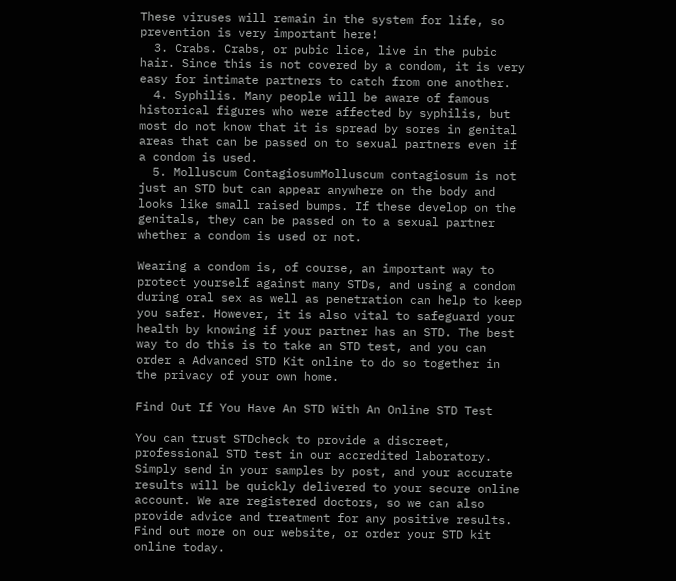These viruses will remain in the system for life, so prevention is very important here!
  3. Crabs. Crabs, or pubic lice, live in the pubic hair. Since this is not covered by a condom, it is very easy for intimate partners to catch from one another.
  4. Syphilis. Many people will be aware of famous historical figures who were affected by syphilis, but most do not know that it is spread by sores in genital areas that can be passed on to sexual partners even if a condom is used.
  5. Molluscum ContagiosumMolluscum contagiosum is not just an STD but can appear anywhere on the body and looks like small raised bumps. If these develop on the genitals, they can be passed on to a sexual partner whether a condom is used or not.

Wearing a condom is, of course, an important way to protect yourself against many STDs, and using a condom during oral sex as well as penetration can help to keep you safer. However, it is also vital to safeguard your health by knowing if your partner has an STD. The best way to do this is to take an STD test, and you can order a Advanced STD Kit online to do so together in the privacy of your own home.

Find Out If You Have An STD With An Online STD Test

You can trust STDcheck to provide a discreet, professional STD test in our accredited laboratory. Simply send in your samples by post, and your accurate results will be quickly delivered to your secure online account. We are registered doctors, so we can also provide advice and treatment for any positive results. Find out more on our website, or order your STD kit online today.